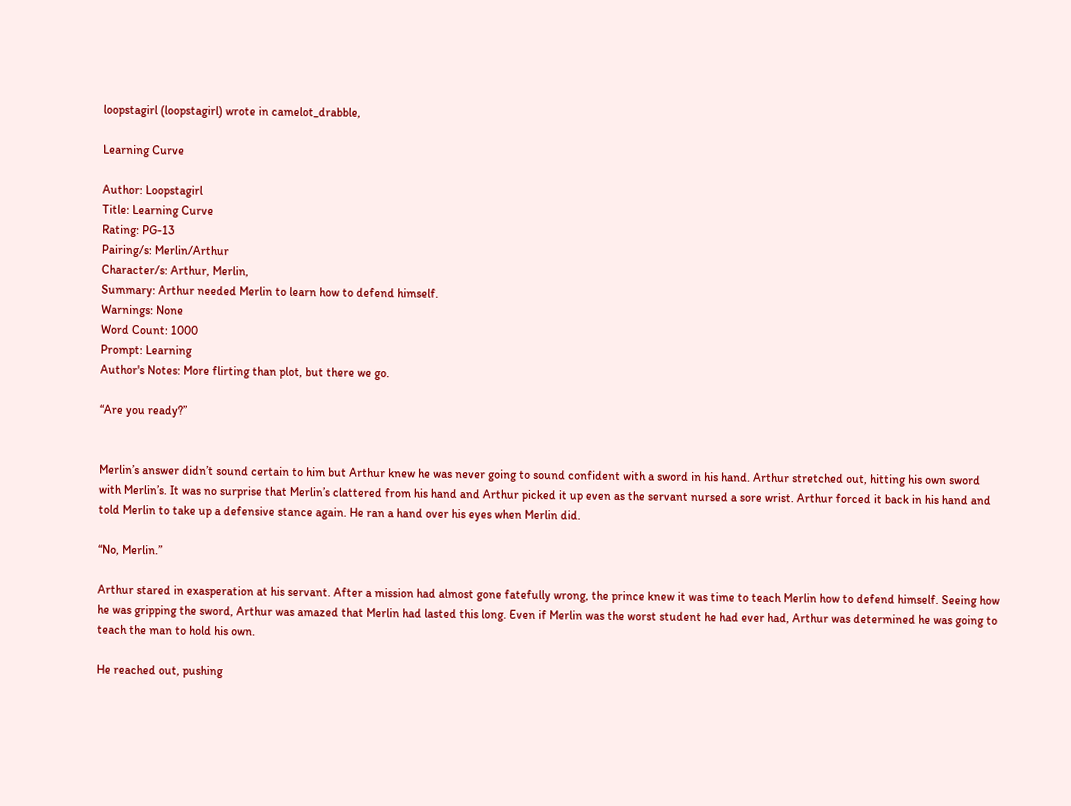loopstagirl (loopstagirl) wrote in camelot_drabble,

Learning Curve

Author: Loopstagirl
Title: Learning Curve
Rating: PG-13
Pairing/s: Merlin/Arthur
Character/s: Arthur, Merlin,
Summary: Arthur needed Merlin to learn how to defend himself.
Warnings: None
Word Count: 1000
Prompt: Learning
Author's Notes: More flirting than plot, but there we go.

“Are you ready?”


Merlin’s answer didn’t sound certain to him but Arthur knew he was never going to sound confident with a sword in his hand. Arthur stretched out, hitting his own sword with Merlin’s. It was no surprise that Merlin’s clattered from his hand and Arthur picked it up even as the servant nursed a sore wrist. Arthur forced it back in his hand and told Merlin to take up a defensive stance again. He ran a hand over his eyes when Merlin did.

“No, Merlin.”

Arthur stared in exasperation at his servant. After a mission had almost gone fatefully wrong, the prince knew it was time to teach Merlin how to defend himself. Seeing how he was gripping the sword, Arthur was amazed that Merlin had lasted this long. Even if Merlin was the worst student he had ever had, Arthur was determined he was going to teach the man to hold his own.

He reached out, pushing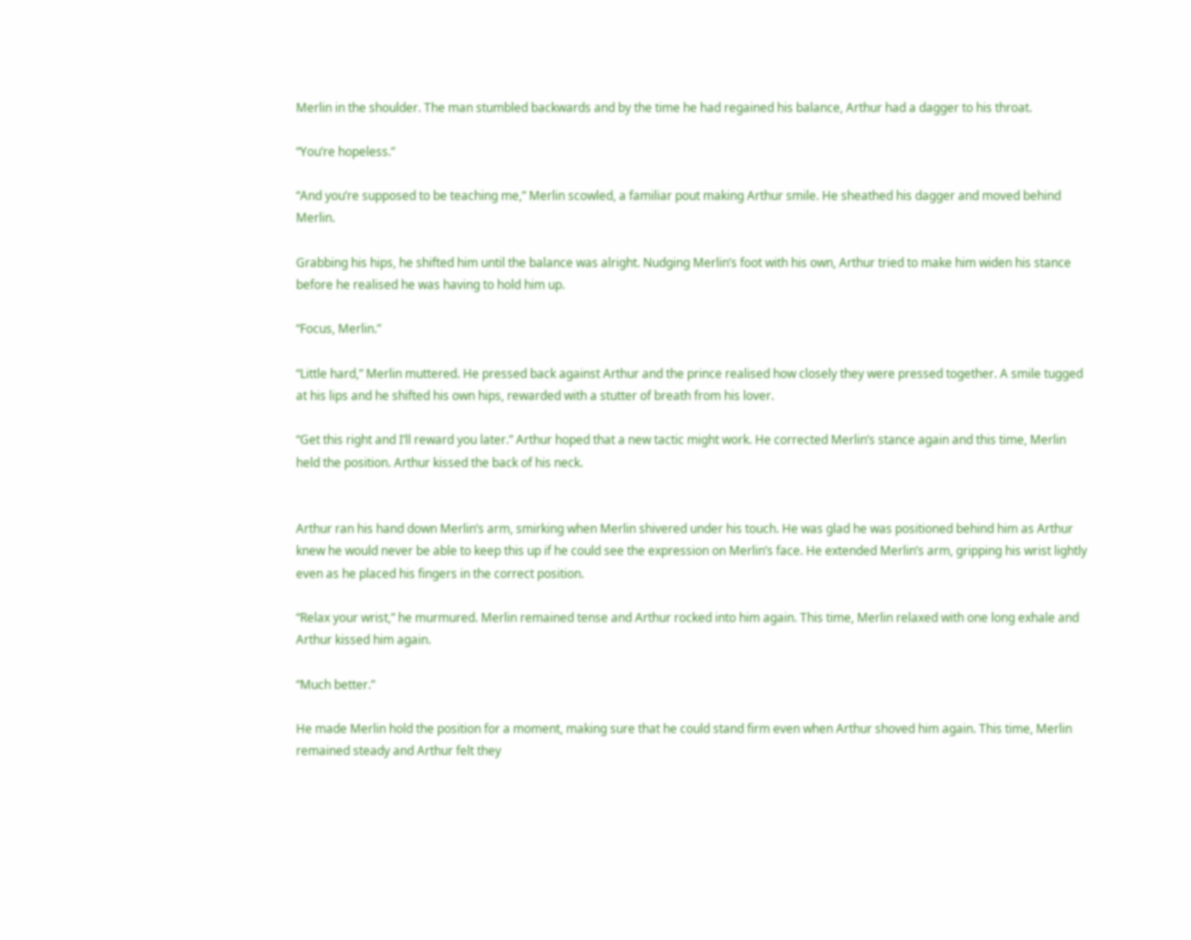Merlin in the shoulder. The man stumbled backwards and by the time he had regained his balance, Arthur had a dagger to his throat.

“You’re hopeless.”

“And you’re supposed to be teaching me,” Merlin scowled, a familiar pout making Arthur smile. He sheathed his dagger and moved behind Merlin.

Grabbing his hips, he shifted him until the balance was alright. Nudging Merlin’s foot with his own, Arthur tried to make him widen his stance before he realised he was having to hold him up.

“Focus, Merlin.”

“Little hard,” Merlin muttered. He pressed back against Arthur and the prince realised how closely they were pressed together. A smile tugged at his lips and he shifted his own hips, rewarded with a stutter of breath from his lover.

“Get this right and I’ll reward you later.” Arthur hoped that a new tactic might work. He corrected Merlin’s stance again and this time, Merlin held the position. Arthur kissed the back of his neck.


Arthur ran his hand down Merlin’s arm, smirking when Merlin shivered under his touch. He was glad he was positioned behind him as Arthur knew he would never be able to keep this up if he could see the expression on Merlin’s face. He extended Merlin’s arm, gripping his wrist lightly even as he placed his fingers in the correct position.

“Relax your wrist,” he murmured. Merlin remained tense and Arthur rocked into him again. This time, Merlin relaxed with one long exhale and Arthur kissed him again.

“Much better.”

He made Merlin hold the position for a moment, making sure that he could stand firm even when Arthur shoved him again. This time, Merlin remained steady and Arthur felt they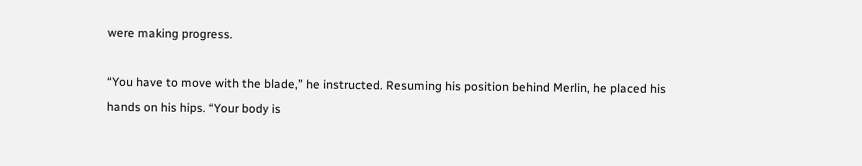were making progress.

“You have to move with the blade,” he instructed. Resuming his position behind Merlin, he placed his hands on his hips. “Your body is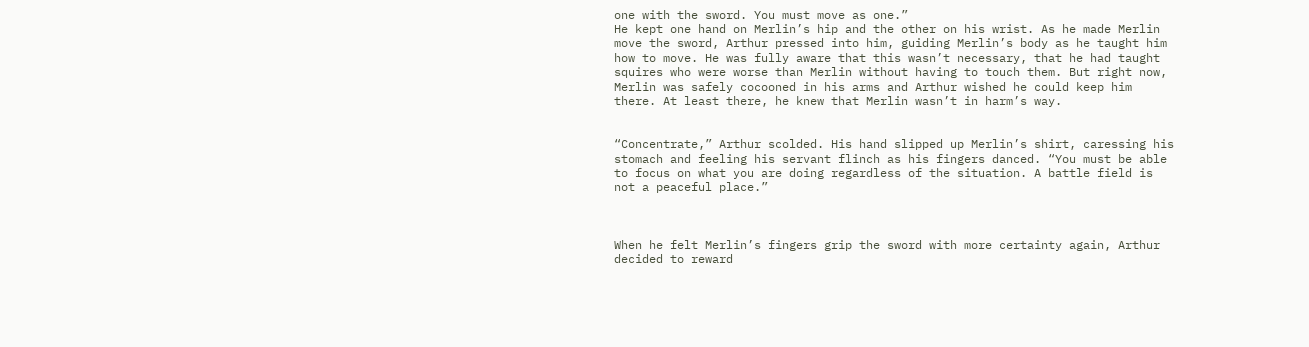one with the sword. You must move as one.”
He kept one hand on Merlin’s hip and the other on his wrist. As he made Merlin move the sword, Arthur pressed into him, guiding Merlin’s body as he taught him how to move. He was fully aware that this wasn’t necessary, that he had taught squires who were worse than Merlin without having to touch them. But right now, Merlin was safely cocooned in his arms and Arthur wished he could keep him there. At least there, he knew that Merlin wasn’t in harm’s way.


“Concentrate,” Arthur scolded. His hand slipped up Merlin’s shirt, caressing his stomach and feeling his servant flinch as his fingers danced. “You must be able to focus on what you are doing regardless of the situation. A battle field is not a peaceful place.”



When he felt Merlin’s fingers grip the sword with more certainty again, Arthur decided to reward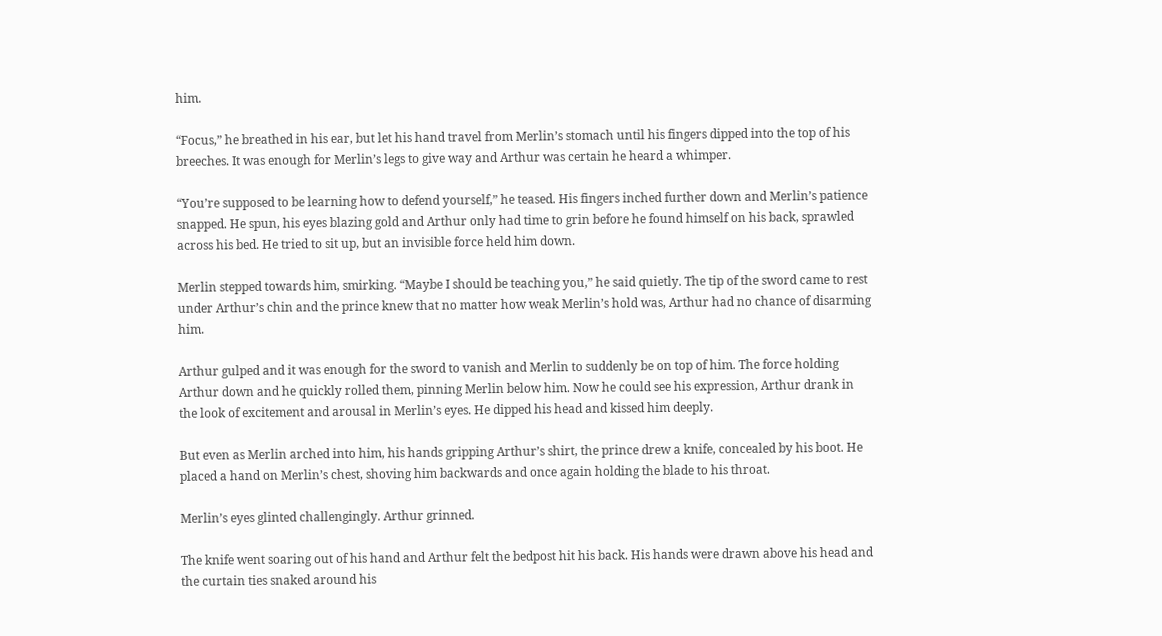him.

“Focus,” he breathed in his ear, but let his hand travel from Merlin’s stomach until his fingers dipped into the top of his breeches. It was enough for Merlin’s legs to give way and Arthur was certain he heard a whimper.

“You’re supposed to be learning how to defend yourself,” he teased. His fingers inched further down and Merlin’s patience snapped. He spun, his eyes blazing gold and Arthur only had time to grin before he found himself on his back, sprawled across his bed. He tried to sit up, but an invisible force held him down.

Merlin stepped towards him, smirking. “Maybe I should be teaching you,” he said quietly. The tip of the sword came to rest under Arthur’s chin and the prince knew that no matter how weak Merlin’s hold was, Arthur had no chance of disarming him.

Arthur gulped and it was enough for the sword to vanish and Merlin to suddenly be on top of him. The force holding Arthur down and he quickly rolled them, pinning Merlin below him. Now he could see his expression, Arthur drank in the look of excitement and arousal in Merlin’s eyes. He dipped his head and kissed him deeply.

But even as Merlin arched into him, his hands gripping Arthur’s shirt, the prince drew a knife, concealed by his boot. He placed a hand on Merlin’s chest, shoving him backwards and once again holding the blade to his throat.

Merlin’s eyes glinted challengingly. Arthur grinned.

The knife went soaring out of his hand and Arthur felt the bedpost hit his back. His hands were drawn above his head and the curtain ties snaked around his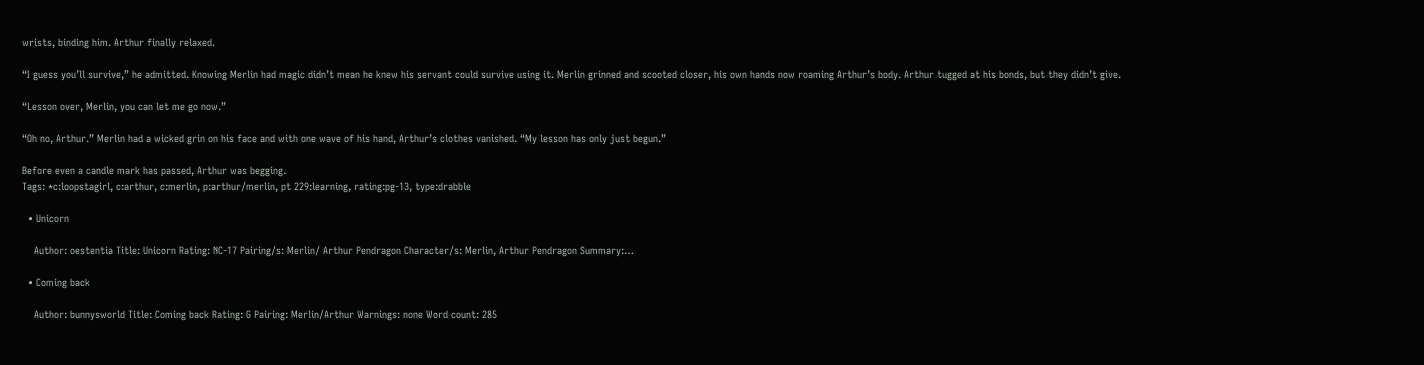wrists, binding him. Arthur finally relaxed.

“I guess you’ll survive,” he admitted. Knowing Merlin had magic didn’t mean he knew his servant could survive using it. Merlin grinned and scooted closer, his own hands now roaming Arthur’s body. Arthur tugged at his bonds, but they didn’t give.

“Lesson over, Merlin, you can let me go now.”

“Oh no, Arthur.” Merlin had a wicked grin on his face and with one wave of his hand, Arthur’s clothes vanished. “My lesson has only just begun.”

Before even a candle mark has passed, Arthur was begging.
Tags: *c:loopstagirl, c:arthur, c:merlin, p:arthur/merlin, pt 229:learning, rating:pg-13, type:drabble

  • Unicorn

    Author: oestentia Title: Unicorn Rating: NC-17 Pairing/s: Merlin/ Arthur Pendragon Character/s: Merlin, Arthur Pendragon Summary:…

  • Coming back

    Author: bunnysworld Title: Coming back Rating: G Pairing: Merlin/Arthur Warnings: none Word count: 285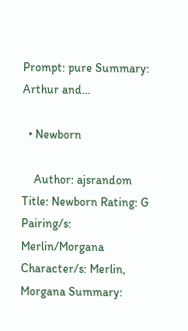Prompt: pure Summary: Arthur and…

  • Newborn

    Author: ajsrandom Title: Newborn Rating: G Pairing/s: Merlin/Morgana Character/s: Merlin, Morgana Summary: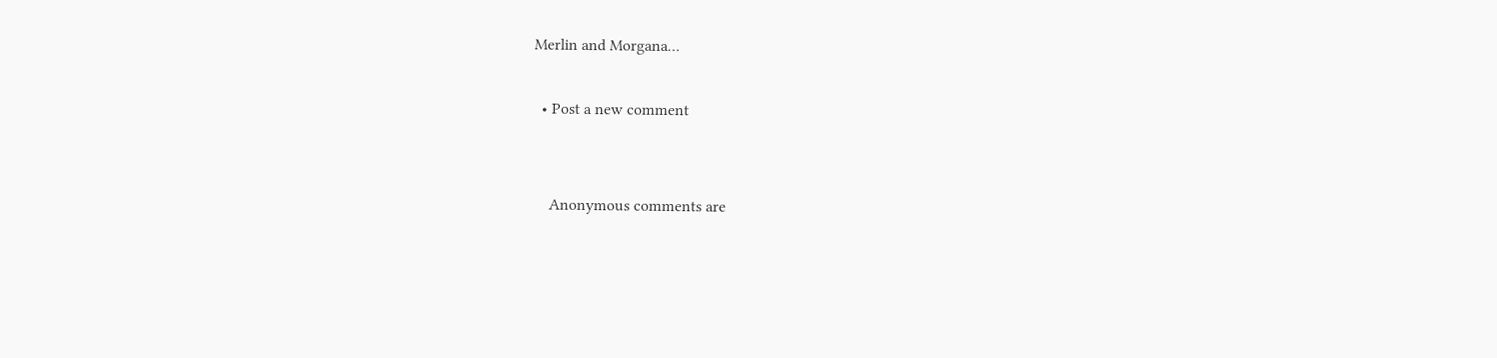Merlin and Morgana…

  • Post a new comment


    Anonymous comments are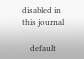disabled in this journal

    default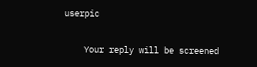userpic

    Your reply will be screened